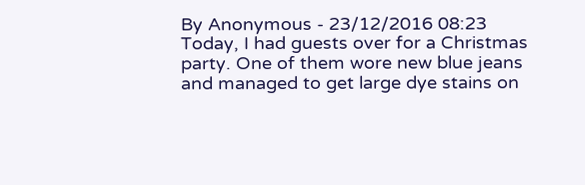By Anonymous - 23/12/2016 08:23
Today, I had guests over for a Christmas party. One of them wore new blue jeans and managed to get large dye stains on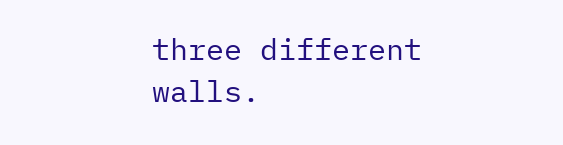three different walls.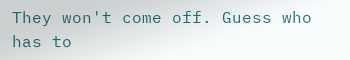They won't come off. Guess who has to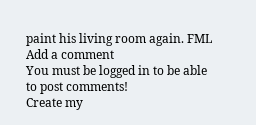paint his living room again. FML
Add a comment
You must be logged in to be able to post comments!
Create my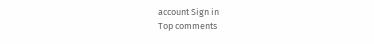account Sign in
Top comments